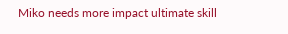Miko needs more impact ultimate skill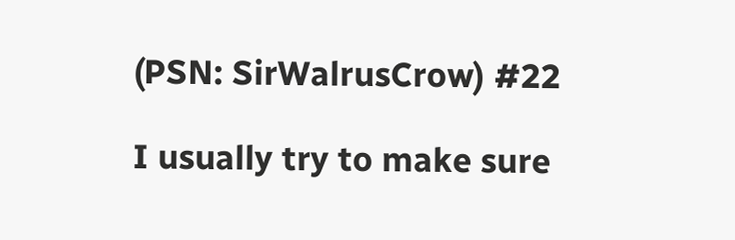(PSN: SirWalrusCrow) #22

I usually try to make sure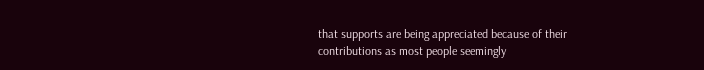that supports are being appreciated because of their contributions as most people seemingly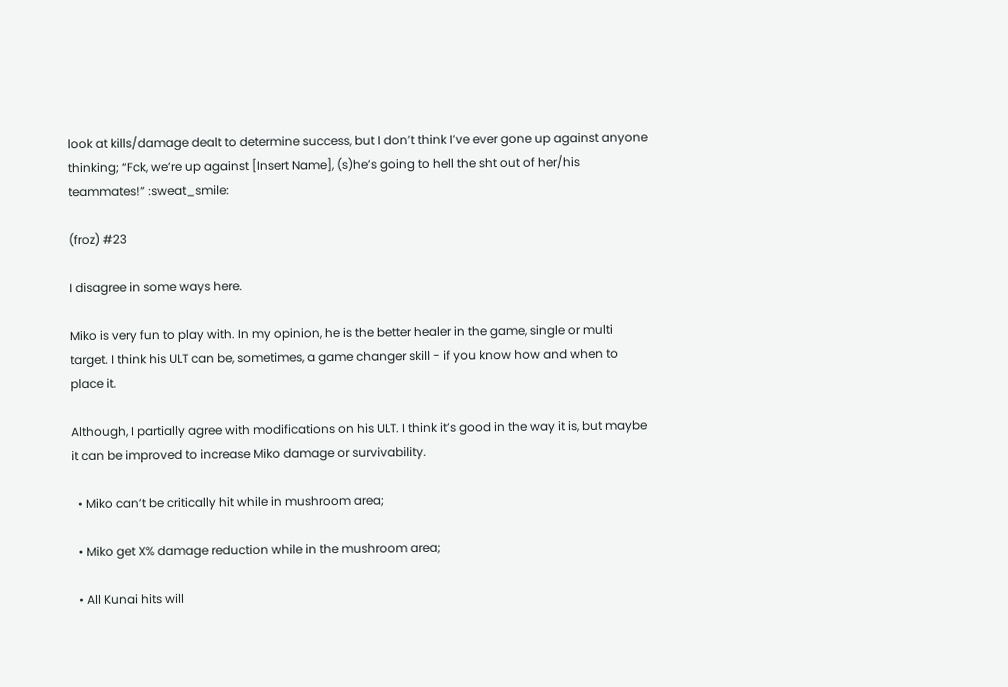look at kills/damage dealt to determine success, but I don’t think I’ve ever gone up against anyone thinking; “Fck, we’re up against [Insert Name], (s)he’s going to hell the sht out of her/his teammates!” :sweat_smile:

(froz) #23

I disagree in some ways here.

Miko is very fun to play with. In my opinion, he is the better healer in the game, single or multi target. I think his ULT can be, sometimes, a game changer skill - if you know how and when to place it.

Although, I partially agree with modifications on his ULT. I think it’s good in the way it is, but maybe it can be improved to increase Miko damage or survivability.

  • Miko can’t be critically hit while in mushroom area;

  • Miko get X% damage reduction while in the mushroom area;

  • All Kunai hits will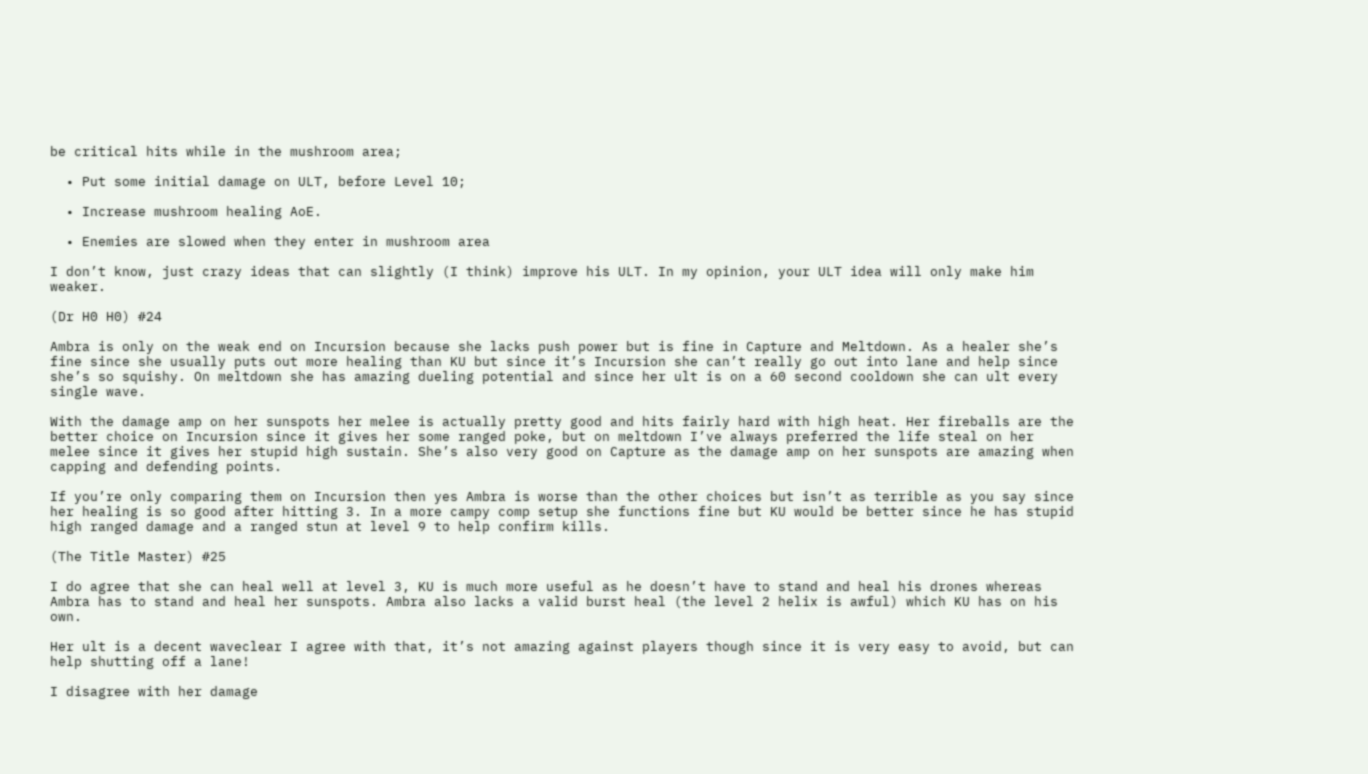be critical hits while in the mushroom area;

  • Put some initial damage on ULT, before Level 10;

  • Increase mushroom healing AoE.

  • Enemies are slowed when they enter in mushroom area

I don’t know, just crazy ideas that can slightly (I think) improve his ULT. In my opinion, your ULT idea will only make him weaker.

(Dr H0 H0) #24

Ambra is only on the weak end on Incursion because she lacks push power but is fine in Capture and Meltdown. As a healer she’s fine since she usually puts out more healing than KU but since it’s Incursion she can’t really go out into lane and help since she’s so squishy. On meltdown she has amazing dueling potential and since her ult is on a 60 second cooldown she can ult every single wave.

With the damage amp on her sunspots her melee is actually pretty good and hits fairly hard with high heat. Her fireballs are the better choice on Incursion since it gives her some ranged poke, but on meltdown I’ve always preferred the life steal on her melee since it gives her stupid high sustain. She’s also very good on Capture as the damage amp on her sunspots are amazing when capping and defending points.

If you’re only comparing them on Incursion then yes Ambra is worse than the other choices but isn’t as terrible as you say since her healing is so good after hitting 3. In a more campy comp setup she functions fine but KU would be better since he has stupid high ranged damage and a ranged stun at level 9 to help confirm kills.

(The Title Master) #25

I do agree that she can heal well at level 3, KU is much more useful as he doesn’t have to stand and heal his drones whereas Ambra has to stand and heal her sunspots. Ambra also lacks a valid burst heal (the level 2 helix is awful) which KU has on his own.

Her ult is a decent waveclear I agree with that, it’s not amazing against players though since it is very easy to avoid, but can help shutting off a lane!

I disagree with her damage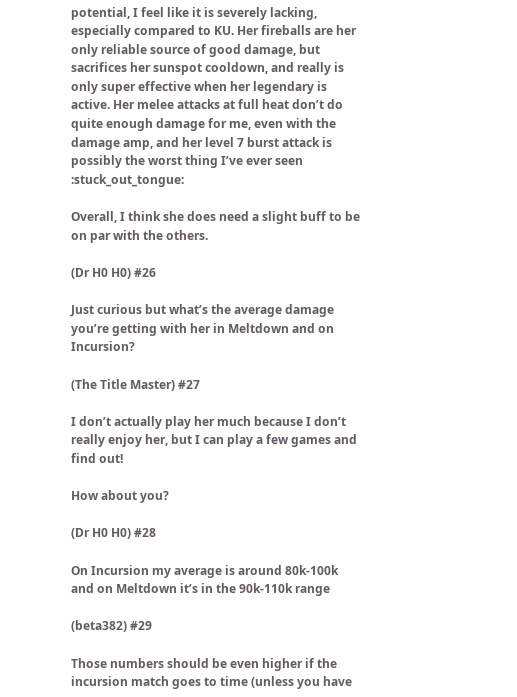potential, I feel like it is severely lacking, especially compared to KU. Her fireballs are her only reliable source of good damage, but sacrifices her sunspot cooldown, and really is only super effective when her legendary is active. Her melee attacks at full heat don’t do quite enough damage for me, even with the damage amp, and her level 7 burst attack is possibly the worst thing I’ve ever seen :stuck_out_tongue:

Overall, I think she does need a slight buff to be on par with the others.

(Dr H0 H0) #26

Just curious but what’s the average damage you’re getting with her in Meltdown and on Incursion?

(The Title Master) #27

I don’t actually play her much because I don’t really enjoy her, but I can play a few games and find out!

How about you?

(Dr H0 H0) #28

On Incursion my average is around 80k-100k and on Meltdown it’s in the 90k-110k range

(beta382) #29

Those numbers should be even higher if the incursion match goes to time (unless you have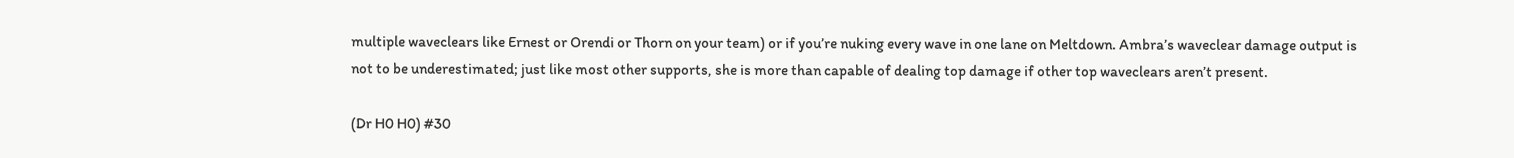multiple waveclears like Ernest or Orendi or Thorn on your team) or if you’re nuking every wave in one lane on Meltdown. Ambra’s waveclear damage output is not to be underestimated; just like most other supports, she is more than capable of dealing top damage if other top waveclears aren’t present.

(Dr H0 H0) #30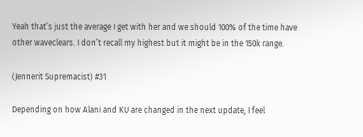Yeah that’s just the average I get with her and we should 100% of the time have other waveclears. I don’t recall my highest but it might be in the 150k range.

(Jennerit Supremacist) #31

Depending on how Alani and KU are changed in the next update, I feel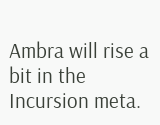Ambra will rise a bit in the Incursion meta.